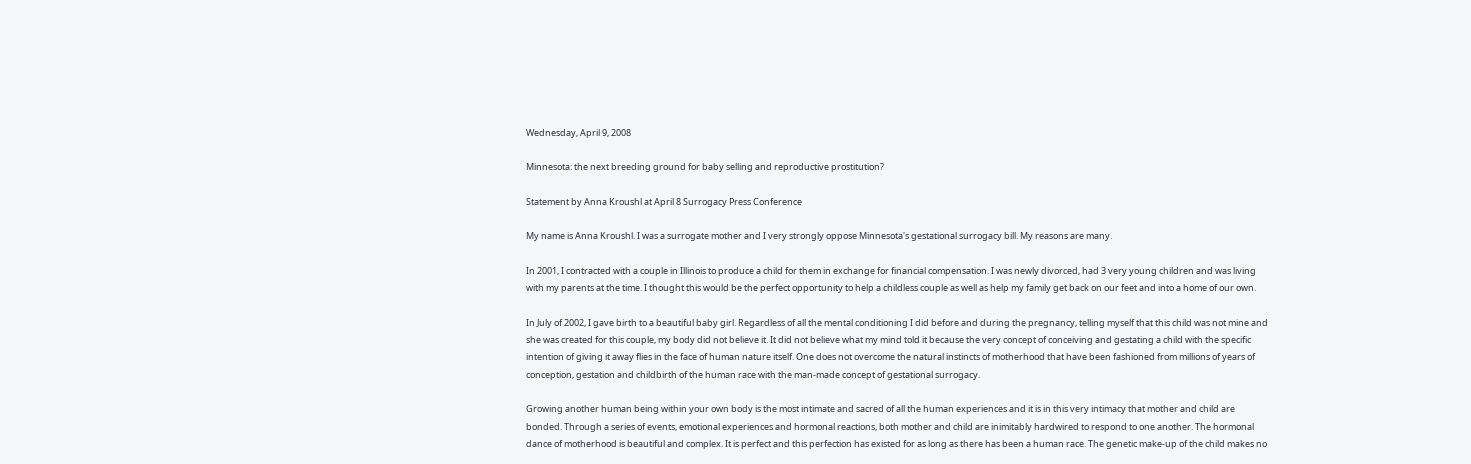Wednesday, April 9, 2008

Minnesota: the next breeding ground for baby selling and reproductive prostitution?

Statement by Anna Kroushl at April 8 Surrogacy Press Conference

My name is Anna Kroushl. I was a surrogate mother and I very strongly oppose Minnesota's gestational surrogacy bill. My reasons are many.

In 2001, I contracted with a couple in Illinois to produce a child for them in exchange for financial compensation. I was newly divorced, had 3 very young children and was living with my parents at the time. I thought this would be the perfect opportunity to help a childless couple as well as help my family get back on our feet and into a home of our own.

In July of 2002, I gave birth to a beautiful baby girl. Regardless of all the mental conditioning I did before and during the pregnancy, telling myself that this child was not mine and she was created for this couple, my body did not believe it. It did not believe what my mind told it because the very concept of conceiving and gestating a child with the specific intention of giving it away flies in the face of human nature itself. One does not overcome the natural instincts of motherhood that have been fashioned from millions of years of conception, gestation and childbirth of the human race with the man-made concept of gestational surrogacy.

Growing another human being within your own body is the most intimate and sacred of all the human experiences and it is in this very intimacy that mother and child are bonded. Through a series of events, emotional experiences and hormonal reactions, both mother and child are inimitably hardwired to respond to one another. The hormonal dance of motherhood is beautiful and complex. It is perfect and this perfection has existed for as long as there has been a human race. The genetic make-up of the child makes no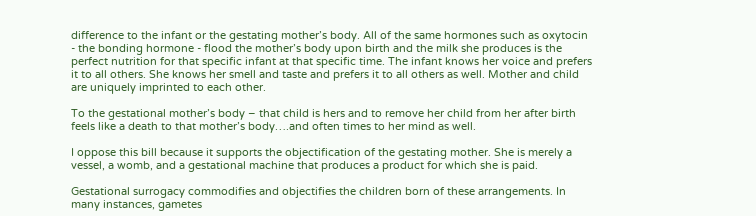difference to the infant or the gestating mother’s body. All of the same hormones such as oxytocin - the bonding hormone - flood the mother’s body upon birth and the milk she produces is the perfect nutrition for that specific infant at that specific time. The infant knows her voice and prefers it to all others. She knows her smell and taste and prefers it to all others as well. Mother and child are uniquely imprinted to each other.

To the gestational mother’s body – that child is hers and to remove her child from her after birth feels like a death to that mother’s body….and often times to her mind as well.

I oppose this bill because it supports the objectification of the gestating mother. She is merely a vessel, a womb, and a gestational machine that produces a product for which she is paid.

Gestational surrogacy commodifies and objectifies the children born of these arrangements. In many instances, gametes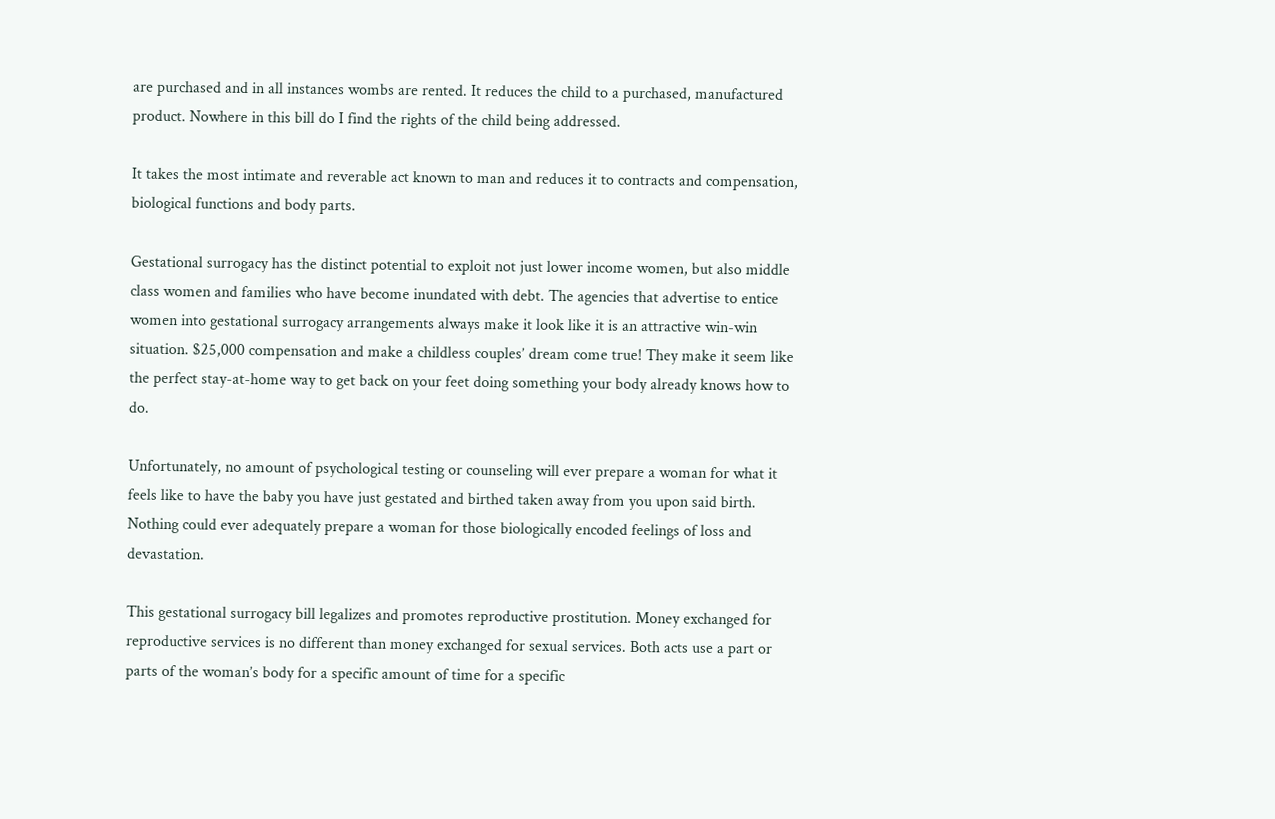are purchased and in all instances wombs are rented. It reduces the child to a purchased, manufactured product. Nowhere in this bill do I find the rights of the child being addressed.

It takes the most intimate and reverable act known to man and reduces it to contracts and compensation, biological functions and body parts.

Gestational surrogacy has the distinct potential to exploit not just lower income women, but also middle class women and families who have become inundated with debt. The agencies that advertise to entice women into gestational surrogacy arrangements always make it look like it is an attractive win-win situation. $25,000 compensation and make a childless couples’ dream come true! They make it seem like the perfect stay-at-home way to get back on your feet doing something your body already knows how to do.

Unfortunately, no amount of psychological testing or counseling will ever prepare a woman for what it feels like to have the baby you have just gestated and birthed taken away from you upon said birth. Nothing could ever adequately prepare a woman for those biologically encoded feelings of loss and devastation.

This gestational surrogacy bill legalizes and promotes reproductive prostitution. Money exchanged for reproductive services is no different than money exchanged for sexual services. Both acts use a part or parts of the woman’s body for a specific amount of time for a specific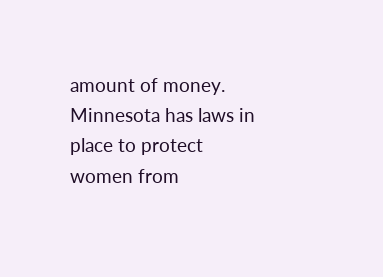amount of money. Minnesota has laws in place to protect women from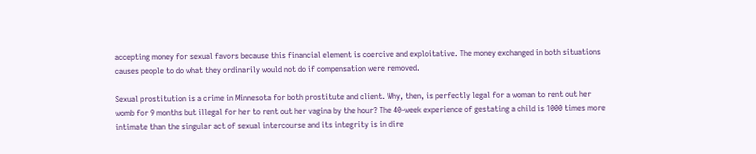accepting money for sexual favors because this financial element is coercive and exploitative. The money exchanged in both situations causes people to do what they ordinarily would not do if compensation were removed.

Sexual prostitution is a crime in Minnesota for both prostitute and client. Why, then, is perfectly legal for a woman to rent out her womb for 9 months but illegal for her to rent out her vagina by the hour? The 40-week experience of gestating a child is 1000 times more intimate than the singular act of sexual intercourse and its integrity is in dire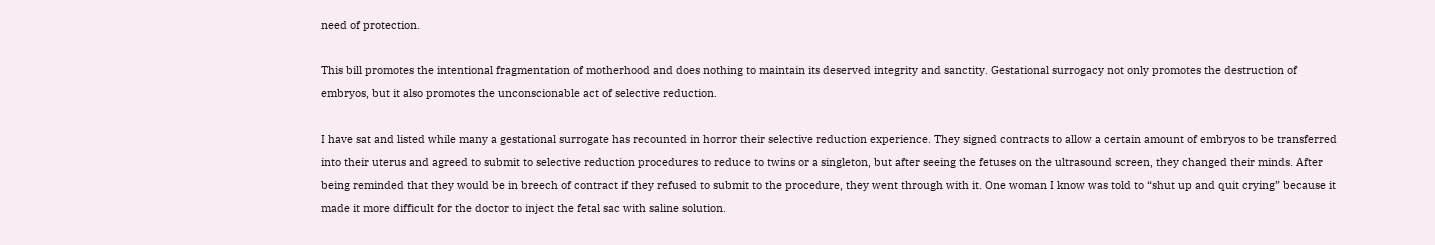need of protection.

This bill promotes the intentional fragmentation of motherhood and does nothing to maintain its deserved integrity and sanctity. Gestational surrogacy not only promotes the destruction of embryos, but it also promotes the unconscionable act of selective reduction.

I have sat and listed while many a gestational surrogate has recounted in horror their selective reduction experience. They signed contracts to allow a certain amount of embryos to be transferred into their uterus and agreed to submit to selective reduction procedures to reduce to twins or a singleton, but after seeing the fetuses on the ultrasound screen, they changed their minds. After being reminded that they would be in breech of contract if they refused to submit to the procedure, they went through with it. One woman I know was told to “shut up and quit crying” because it made it more difficult for the doctor to inject the fetal sac with saline solution.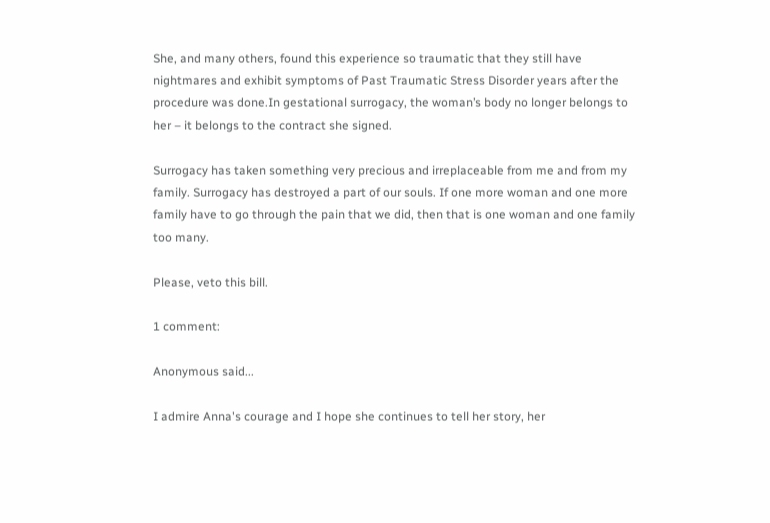She, and many others, found this experience so traumatic that they still have nightmares and exhibit symptoms of Past Traumatic Stress Disorder years after the procedure was done.In gestational surrogacy, the woman’s body no longer belongs to her – it belongs to the contract she signed.

Surrogacy has taken something very precious and irreplaceable from me and from my family. Surrogacy has destroyed a part of our souls. If one more woman and one more family have to go through the pain that we did, then that is one woman and one family too many.

Please, veto this bill.

1 comment:

Anonymous said...

I admire Anna's courage and I hope she continues to tell her story, her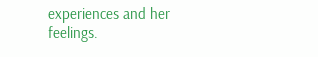experiences and her feelings.